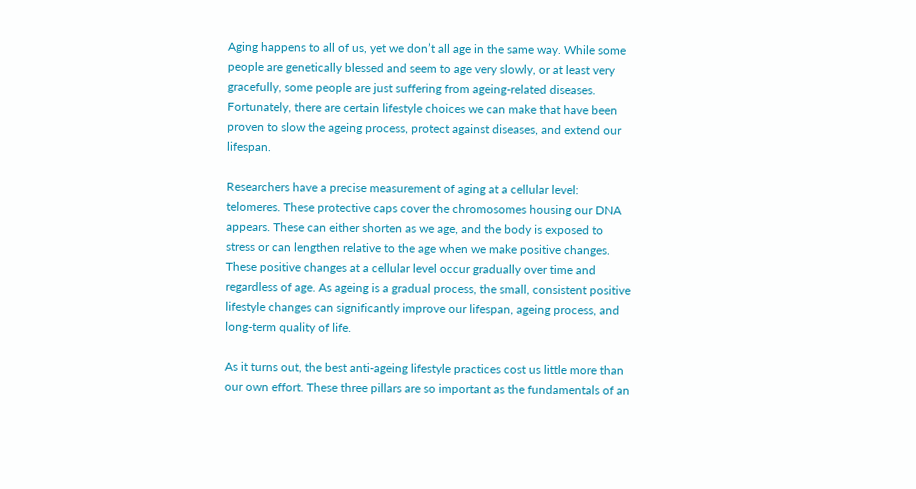Aging happens to all of us, yet we don’t all age in the same way. While some people are genetically blessed and seem to age very slowly, or at least very gracefully, some people are just suffering from ageing-related diseases. Fortunately, there are certain lifestyle choices we can make that have been proven to slow the ageing process, protect against diseases, and extend our lifespan.

Researchers have a precise measurement of aging at a cellular level: telomeres. These protective caps cover the chromosomes housing our DNA appears. These can either shorten as we age, and the body is exposed to stress or can lengthen relative to the age when we make positive changes. These positive changes at a cellular level occur gradually over time and regardless of age. As ageing is a gradual process, the small, consistent positive lifestyle changes can significantly improve our lifespan, ageing process, and long-term quality of life.

As it turns out, the best anti-ageing lifestyle practices cost us little more than our own effort. These three pillars are so important as the fundamentals of an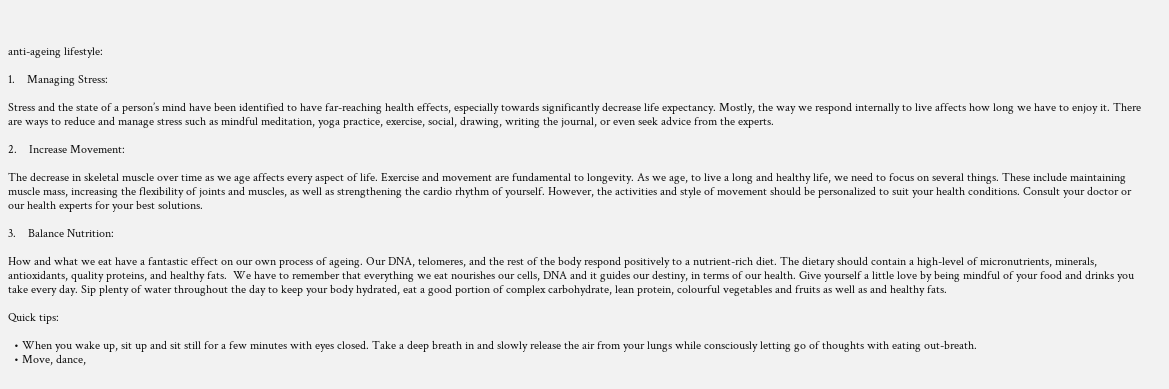anti-ageing lifestyle:

1.    Managing Stress:

Stress and the state of a person’s mind have been identified to have far-reaching health effects, especially towards significantly decrease life expectancy. Mostly, the way we respond internally to live affects how long we have to enjoy it. There are ways to reduce and manage stress such as mindful meditation, yoga practice, exercise, social, drawing, writing the journal, or even seek advice from the experts.

2.    Increase Movement:

The decrease in skeletal muscle over time as we age affects every aspect of life. Exercise and movement are fundamental to longevity. As we age, to live a long and healthy life, we need to focus on several things. These include maintaining muscle mass, increasing the flexibility of joints and muscles, as well as strengthening the cardio rhythm of yourself. However, the activities and style of movement should be personalized to suit your health conditions. Consult your doctor or our health experts for your best solutions.

3.    Balance Nutrition:

How and what we eat have a fantastic effect on our own process of ageing. Our DNA, telomeres, and the rest of the body respond positively to a nutrient-rich diet. The dietary should contain a high-level of micronutrients, minerals, antioxidants, quality proteins, and healthy fats.  We have to remember that everything we eat nourishes our cells, DNA and it guides our destiny, in terms of our health. Give yourself a little love by being mindful of your food and drinks you take every day. Sip plenty of water throughout the day to keep your body hydrated, eat a good portion of complex carbohydrate, lean protein, colourful vegetables and fruits as well as and healthy fats.

Quick tips:

  • When you wake up, sit up and sit still for a few minutes with eyes closed. Take a deep breath in and slowly release the air from your lungs while consciously letting go of thoughts with eating out-breath.
  • Move, dance,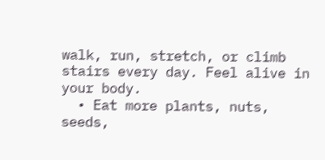walk, run, stretch, or climb stairs every day. Feel alive in your body.
  • Eat more plants, nuts, seeds,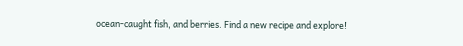ocean-caught fish, and berries. Find a new recipe and explore!